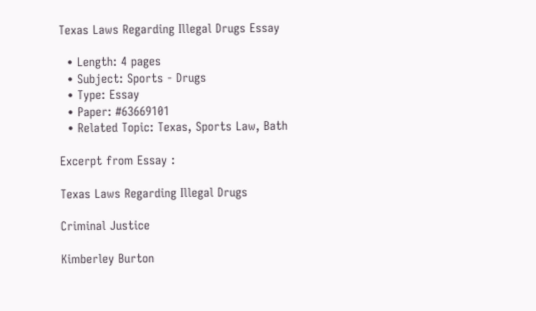Texas Laws Regarding Illegal Drugs Essay

  • Length: 4 pages
  • Subject: Sports - Drugs
  • Type: Essay
  • Paper: #63669101
  • Related Topic: Texas, Sports Law, Bath

Excerpt from Essay :

Texas Laws Regarding Illegal Drugs

Criminal Justice

Kimberley Burton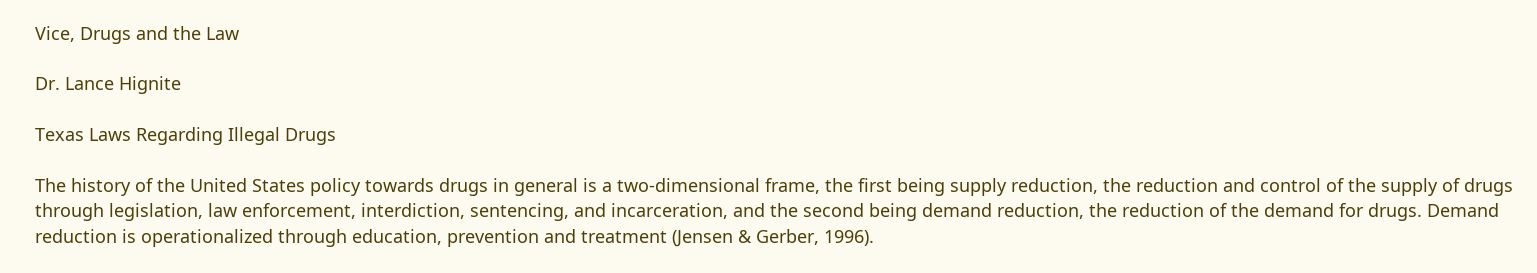Vice, Drugs and the Law

Dr. Lance Hignite

Texas Laws Regarding Illegal Drugs

The history of the United States policy towards drugs in general is a two-dimensional frame, the first being supply reduction, the reduction and control of the supply of drugs through legislation, law enforcement, interdiction, sentencing, and incarceration, and the second being demand reduction, the reduction of the demand for drugs. Demand reduction is operationalized through education, prevention and treatment (Jensen & Gerber, 1996).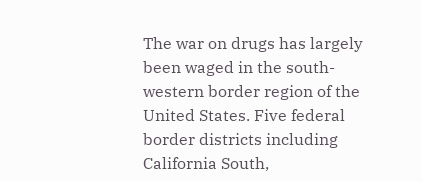The war on drugs has largely been waged in the south-western border region of the United States. Five federal border districts including California South,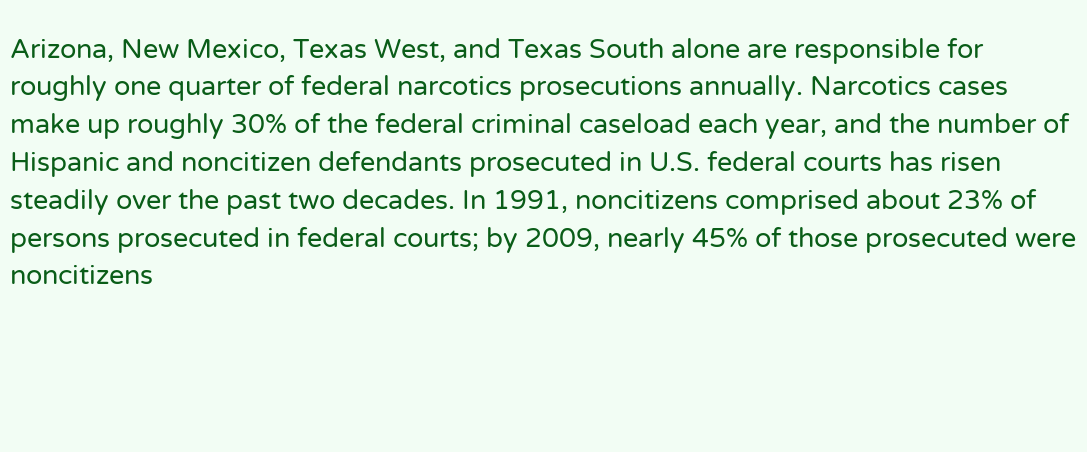Arizona, New Mexico, Texas West, and Texas South alone are responsible for roughly one quarter of federal narcotics prosecutions annually. Narcotics cases make up roughly 30% of the federal criminal caseload each year, and the number of Hispanic and noncitizen defendants prosecuted in U.S. federal courts has risen steadily over the past two decades. In 1991, noncitizens comprised about 23% of persons prosecuted in federal courts; by 2009, nearly 45% of those prosecuted were noncitizens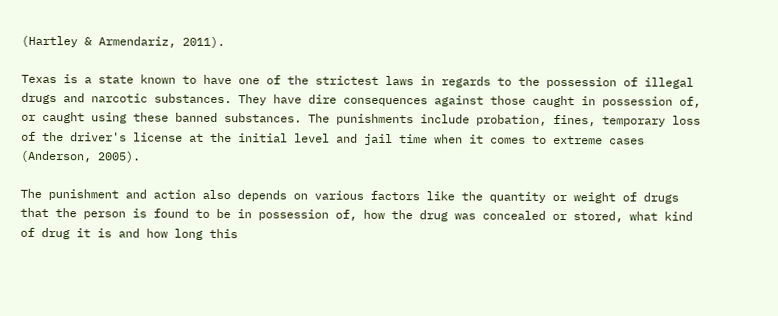(Hartley & Armendariz, 2011).

Texas is a state known to have one of the strictest laws in regards to the possession of illegal drugs and narcotic substances. They have dire consequences against those caught in possession of, or caught using these banned substances. The punishments include probation, fines, temporary loss of the driver's license at the initial level and jail time when it comes to extreme cases (Anderson, 2005).

The punishment and action also depends on various factors like the quantity or weight of drugs that the person is found to be in possession of, how the drug was concealed or stored, what kind of drug it is and how long this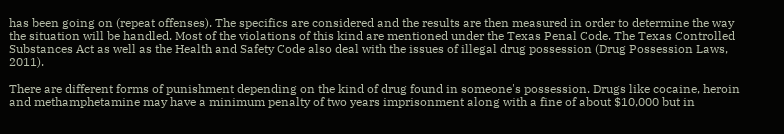has been going on (repeat offenses). The specifics are considered and the results are then measured in order to determine the way the situation will be handled. Most of the violations of this kind are mentioned under the Texas Penal Code. The Texas Controlled Substances Act as well as the Health and Safety Code also deal with the issues of illegal drug possession (Drug Possession Laws, 2011).

There are different forms of punishment depending on the kind of drug found in someone's possession. Drugs like cocaine, heroin and methamphetamine may have a minimum penalty of two years imprisonment along with a fine of about $10,000 but in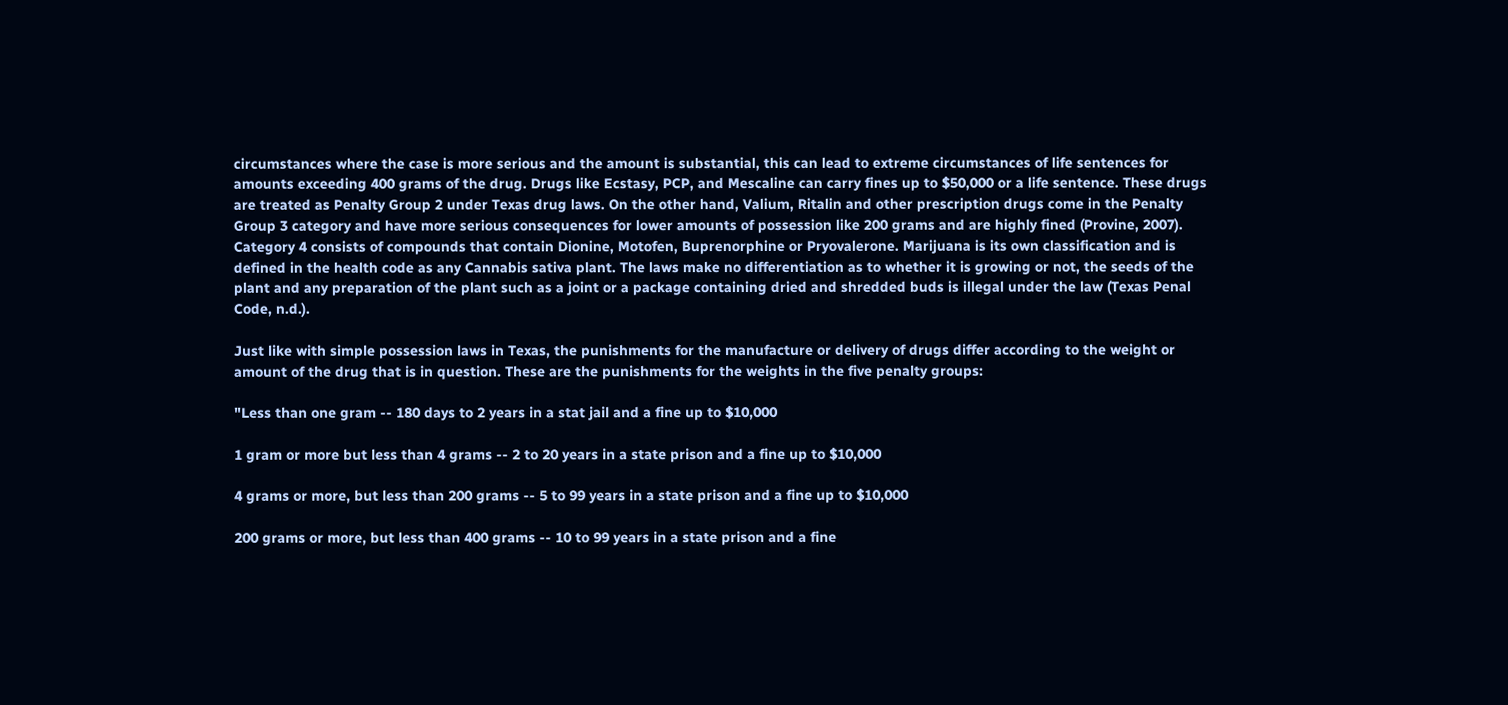circumstances where the case is more serious and the amount is substantial, this can lead to extreme circumstances of life sentences for amounts exceeding 400 grams of the drug. Drugs like Ecstasy, PCP, and Mescaline can carry fines up to $50,000 or a life sentence. These drugs are treated as Penalty Group 2 under Texas drug laws. On the other hand, Valium, Ritalin and other prescription drugs come in the Penalty Group 3 category and have more serious consequences for lower amounts of possession like 200 grams and are highly fined (Provine, 2007). Category 4 consists of compounds that contain Dionine, Motofen, Buprenorphine or Pryovalerone. Marijuana is its own classification and is defined in the health code as any Cannabis sativa plant. The laws make no differentiation as to whether it is growing or not, the seeds of the plant and any preparation of the plant such as a joint or a package containing dried and shredded buds is illegal under the law (Texas Penal Code, n.d.).

Just like with simple possession laws in Texas, the punishments for the manufacture or delivery of drugs differ according to the weight or amount of the drug that is in question. These are the punishments for the weights in the five penalty groups:

"Less than one gram -- 180 days to 2 years in a stat jail and a fine up to $10,000

1 gram or more but less than 4 grams -- 2 to 20 years in a state prison and a fine up to $10,000

4 grams or more, but less than 200 grams -- 5 to 99 years in a state prison and a fine up to $10,000

200 grams or more, but less than 400 grams -- 10 to 99 years in a state prison and a fine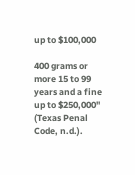up to $100,000

400 grams or more 15 to 99 years and a fine up to $250,000" (Texas Penal Code, n.d.).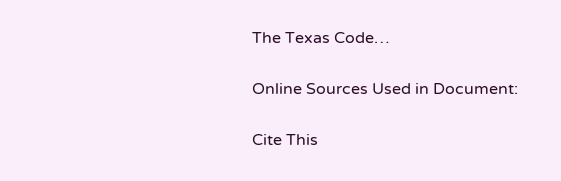The Texas Code…

Online Sources Used in Document:

Cite This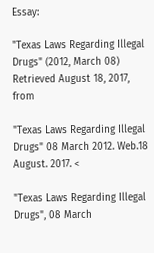Essay:

"Texas Laws Regarding Illegal Drugs" (2012, March 08) Retrieved August 18, 2017, from

"Texas Laws Regarding Illegal Drugs" 08 March 2012. Web.18 August. 2017. <

"Texas Laws Regarding Illegal Drugs", 08 March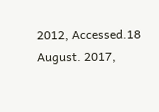2012, Accessed.18 August. 2017,